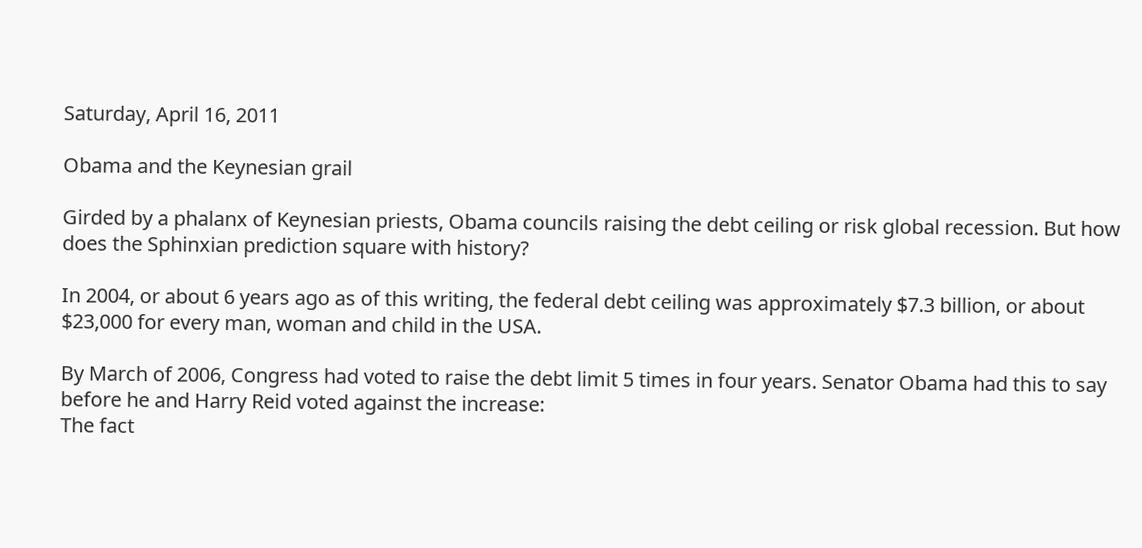Saturday, April 16, 2011

Obama and the Keynesian grail

Girded by a phalanx of Keynesian priests, Obama councils raising the debt ceiling or risk global recession. But how does the Sphinxian prediction square with history?

In 2004, or about 6 years ago as of this writing, the federal debt ceiling was approximately $7.3 billion, or about $23,000 for every man, woman and child in the USA.

By March of 2006, Congress had voted to raise the debt limit 5 times in four years. Senator Obama had this to say before he and Harry Reid voted against the increase:
The fact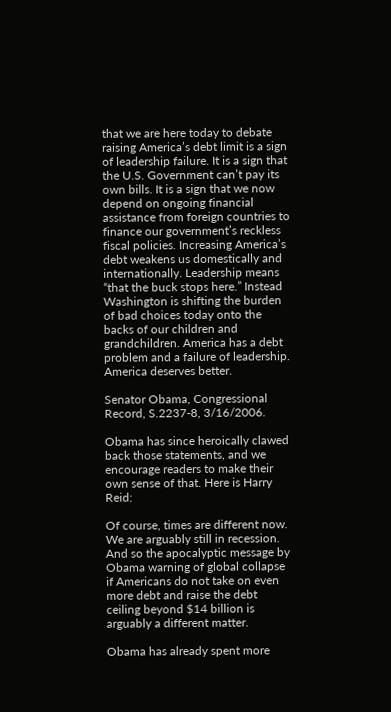that we are here today to debate raising America’s debt limit is a sign of leadership failure. It is a sign that the U.S. Government can’t pay its own bills. It is a sign that we now depend on ongoing financial assistance from foreign countries to finance our government’s reckless fiscal policies. Increasing America’s debt weakens us domestically and internationally. Leadership means “that the buck stops here.” Instead Washington is shifting the burden of bad choices today onto the backs of our children and grandchildren. America has a debt problem and a failure of leadership. America deserves better.

Senator Obama, Congressional Record, S.2237-8, 3/16/2006.

Obama has since heroically clawed back those statements, and we encourage readers to make their own sense of that. Here is Harry Reid:

Of course, times are different now. We are arguably still in recession. And so the apocalyptic message by Obama warning of global collapse if Americans do not take on even more debt and raise the debt ceiling beyond $14 billion is arguably a different matter.

Obama has already spent more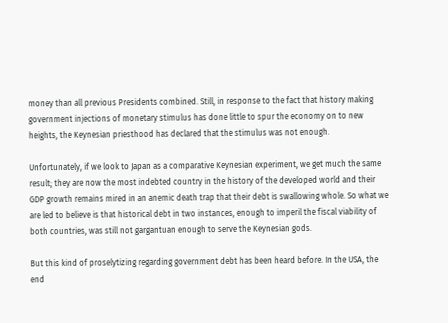money than all previous Presidents combined. Still, in response to the fact that history making government injections of monetary stimulus has done little to spur the economy on to new heights, the Keynesian priesthood has declared that the stimulus was not enough.

Unfortunately, if we look to Japan as a comparative Keynesian experiment, we get much the same result; they are now the most indebted country in the history of the developed world and their GDP growth remains mired in an anemic death trap that their debt is swallowing whole. So what we are led to believe is that historical debt in two instances, enough to imperil the fiscal viability of both countries, was still not gargantuan enough to serve the Keynesian gods.

But this kind of proselytizing regarding government debt has been heard before. In the USA, the end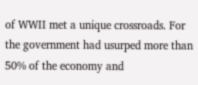of WWII met a unique crossroads. For the government had usurped more than 50% of the economy and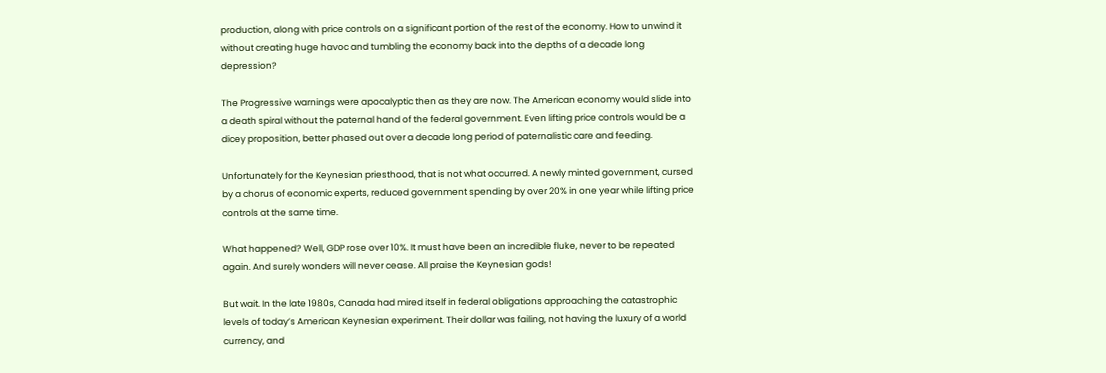production, along with price controls on a significant portion of the rest of the economy. How to unwind it without creating huge havoc and tumbling the economy back into the depths of a decade long depression?

The Progressive warnings were apocalyptic then as they are now. The American economy would slide into a death spiral without the paternal hand of the federal government. Even lifting price controls would be a dicey proposition, better phased out over a decade long period of paternalistic care and feeding.

Unfortunately for the Keynesian priesthood, that is not what occurred. A newly minted government, cursed by a chorus of economic experts, reduced government spending by over 20% in one year while lifting price controls at the same time.

What happened? Well, GDP rose over 10%. It must have been an incredible fluke, never to be repeated again. And surely wonders will never cease. All praise the Keynesian gods!

But wait. In the late 1980s, Canada had mired itself in federal obligations approaching the catastrophic levels of today’s American Keynesian experiment. Their dollar was failing, not having the luxury of a world currency, and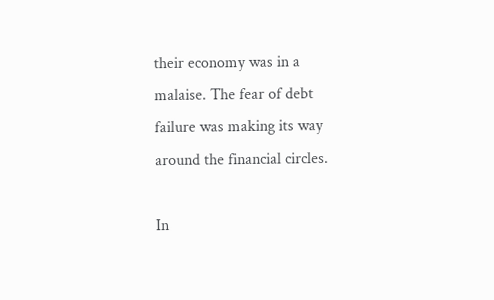their economy was in a malaise. The fear of debt failure was making its way around the financial circles.

In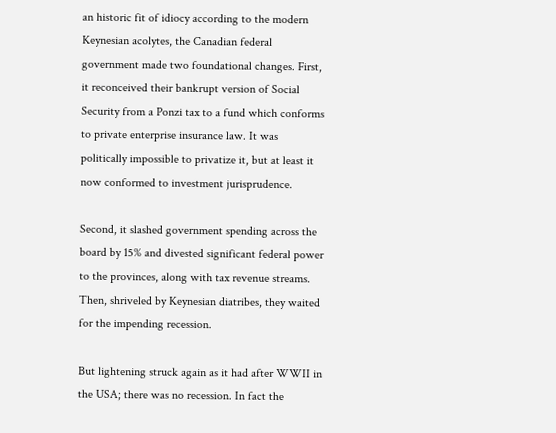an historic fit of idiocy according to the modern Keynesian acolytes, the Canadian federal government made two foundational changes. First, it reconceived their bankrupt version of Social Security from a Ponzi tax to a fund which conforms to private enterprise insurance law. It was politically impossible to privatize it, but at least it now conformed to investment jurisprudence.

Second, it slashed government spending across the board by 15% and divested significant federal power to the provinces, along with tax revenue streams. Then, shriveled by Keynesian diatribes, they waited for the impending recession.

But lightening struck again as it had after WWII in the USA; there was no recession. In fact the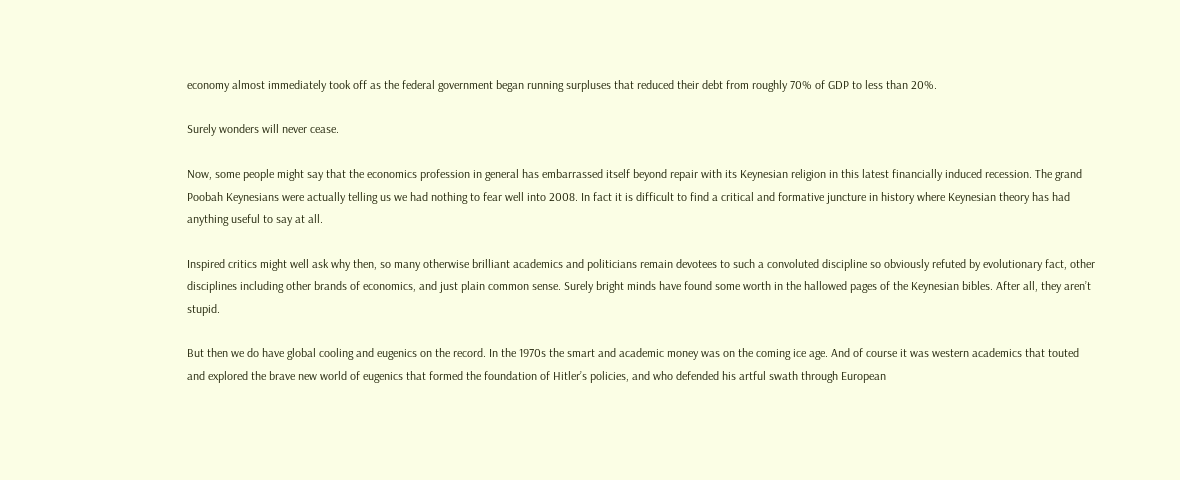economy almost immediately took off as the federal government began running surpluses that reduced their debt from roughly 70% of GDP to less than 20%.

Surely wonders will never cease.

Now, some people might say that the economics profession in general has embarrassed itself beyond repair with its Keynesian religion in this latest financially induced recession. The grand Poobah Keynesians were actually telling us we had nothing to fear well into 2008. In fact it is difficult to find a critical and formative juncture in history where Keynesian theory has had anything useful to say at all.

Inspired critics might well ask why then, so many otherwise brilliant academics and politicians remain devotees to such a convoluted discipline so obviously refuted by evolutionary fact, other disciplines including other brands of economics, and just plain common sense. Surely bright minds have found some worth in the hallowed pages of the Keynesian bibles. After all, they aren’t stupid.

But then we do have global cooling and eugenics on the record. In the 1970s the smart and academic money was on the coming ice age. And of course it was western academics that touted and explored the brave new world of eugenics that formed the foundation of Hitler’s policies, and who defended his artful swath through European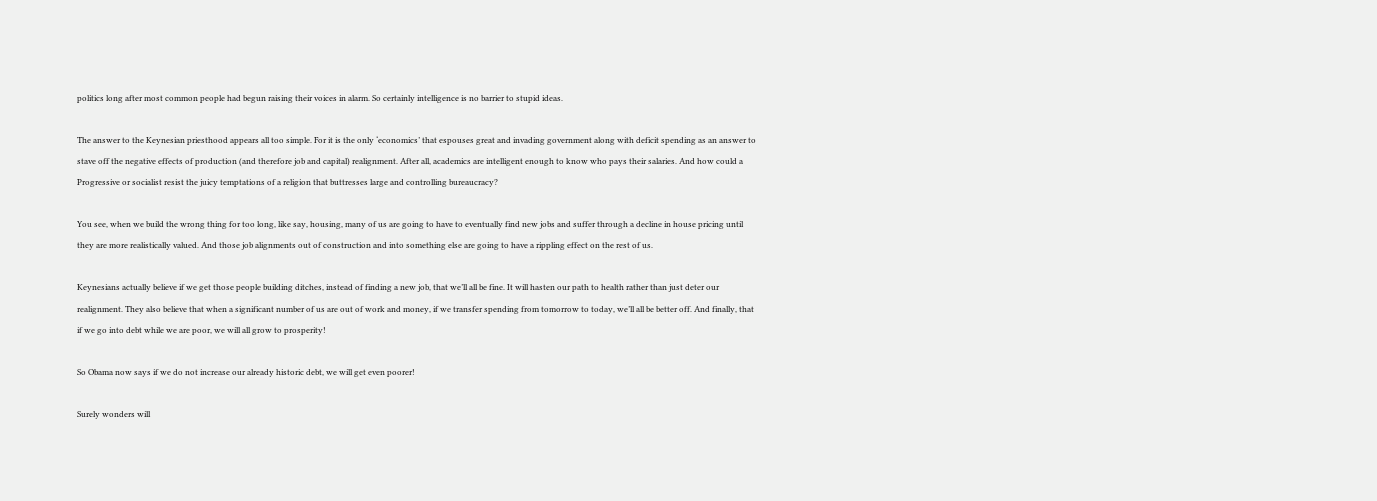politics long after most common people had begun raising their voices in alarm. So certainly intelligence is no barrier to stupid ideas.

The answer to the Keynesian priesthood appears all too simple. For it is the only ‘economics’ that espouses great and invading government along with deficit spending as an answer to stave off the negative effects of production (and therefore job and capital) realignment. After all, academics are intelligent enough to know who pays their salaries. And how could a Progressive or socialist resist the juicy temptations of a religion that buttresses large and controlling bureaucracy?

You see, when we build the wrong thing for too long, like say, housing, many of us are going to have to eventually find new jobs and suffer through a decline in house pricing until they are more realistically valued. And those job alignments out of construction and into something else are going to have a rippling effect on the rest of us.

Keynesians actually believe if we get those people building ditches, instead of finding a new job, that we’ll all be fine. It will hasten our path to health rather than just deter our realignment. They also believe that when a significant number of us are out of work and money, if we transfer spending from tomorrow to today, we’ll all be better off. And finally, that if we go into debt while we are poor, we will all grow to prosperity!

So Obama now says if we do not increase our already historic debt, we will get even poorer!

Surely wonders will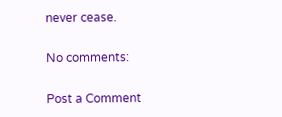never cease.

No comments:

Post a Comment